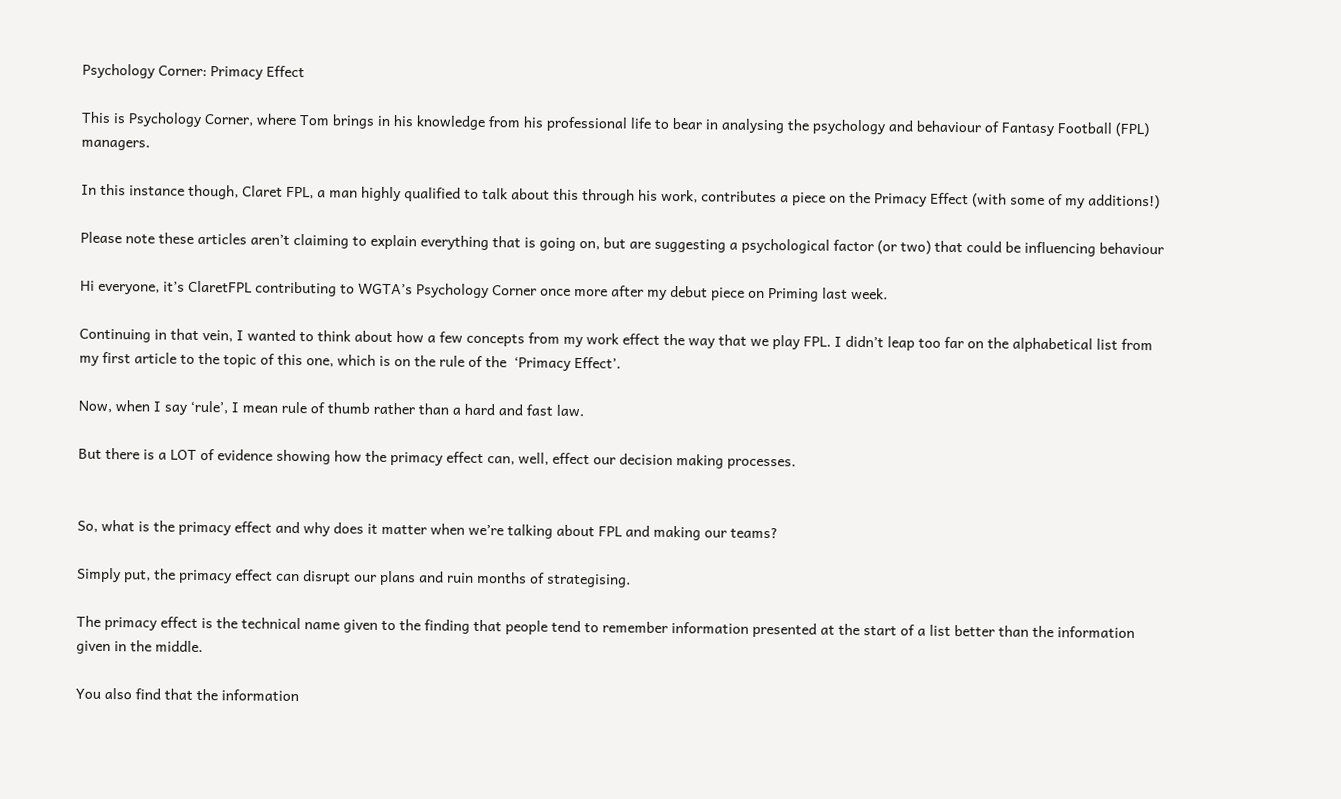Psychology Corner: Primacy Effect

This is Psychology Corner, where Tom brings in his knowledge from his professional life to bear in analysing the psychology and behaviour of Fantasy Football (FPL) managers.

In this instance though, Claret FPL, a man highly qualified to talk about this through his work, contributes a piece on the Primacy Effect (with some of my additions!)

Please note these articles aren’t claiming to explain everything that is going on, but are suggesting a psychological factor (or two) that could be influencing behaviour

Hi everyone, it’s ClaretFPL contributing to WGTA’s Psychology Corner once more after my debut piece on Priming last week.

Continuing in that vein, I wanted to think about how a few concepts from my work effect the way that we play FPL. I didn’t leap too far on the alphabetical list from my first article to the topic of this one, which is on the rule of the  ‘Primacy Effect’.

Now, when I say ‘rule’, I mean rule of thumb rather than a hard and fast law.

But there is a LOT of evidence showing how the primacy effect can, well, effect our decision making processes.


So, what is the primacy effect and why does it matter when we’re talking about FPL and making our teams?

Simply put, the primacy effect can disrupt our plans and ruin months of strategising.

The primacy effect is the technical name given to the finding that people tend to remember information presented at the start of a list better than the information given in the middle.

You also find that the information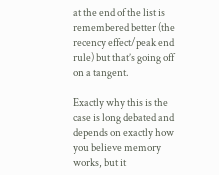at the end of the list is remembered better (the recency effect/peak end rule) but that’s going off on a tangent.

Exactly why this is the case is long debated and depends on exactly how you believe memory works, but it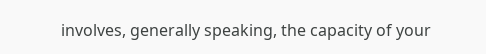involves, generally speaking, the capacity of your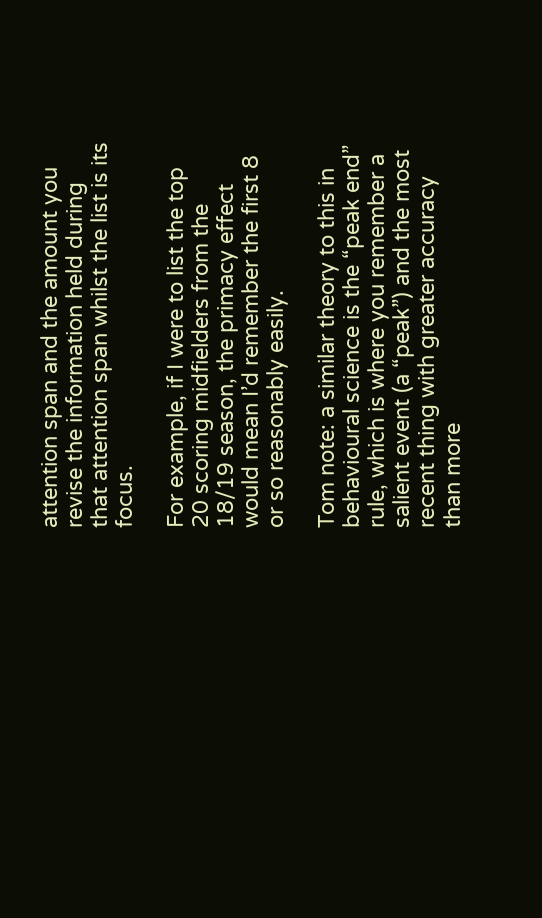attention span and the amount you revise the information held during that attention span whilst the list is its focus.

For example, if I were to list the top 20 scoring midfielders from the 18/19 season, the primacy effect would mean I’d remember the first 8 or so reasonably easily.

Tom note: a similar theory to this in behavioural science is the “peak end” rule, which is where you remember a salient event (a “peak”) and the most recent thing with greater accuracy than more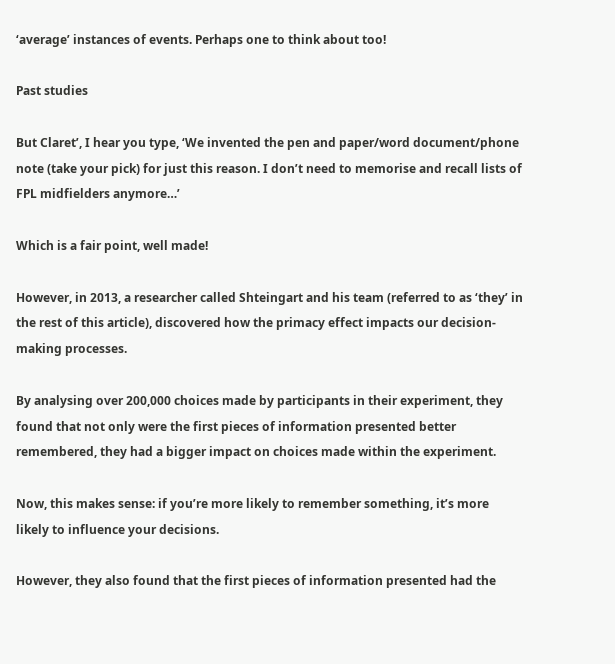‘average’ instances of events. Perhaps one to think about too!

Past studies

But Claret’, I hear you type, ‘We invented the pen and paper/word document/phone note (take your pick) for just this reason. I don’t need to memorise and recall lists of FPL midfielders anymore…’

Which is a fair point, well made!

However, in 2013, a researcher called Shteingart and his team (referred to as ‘they’ in the rest of this article), discovered how the primacy effect impacts our decision-making processes.

By analysing over 200,000 choices made by participants in their experiment, they found that not only were the first pieces of information presented better remembered, they had a bigger impact on choices made within the experiment.

Now, this makes sense: if you’re more likely to remember something, it’s more likely to influence your decisions.

However, they also found that the first pieces of information presented had the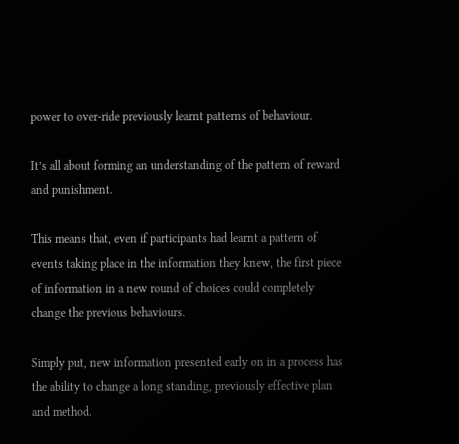power to over-ride previously learnt patterns of behaviour.

It’s all about forming an understanding of the pattern of reward and punishment.

This means that, even if participants had learnt a pattern of events taking place in the information they knew, the first piece of information in a new round of choices could completely change the previous behaviours.

Simply put, new information presented early on in a process has the ability to change a long standing, previously effective plan and method.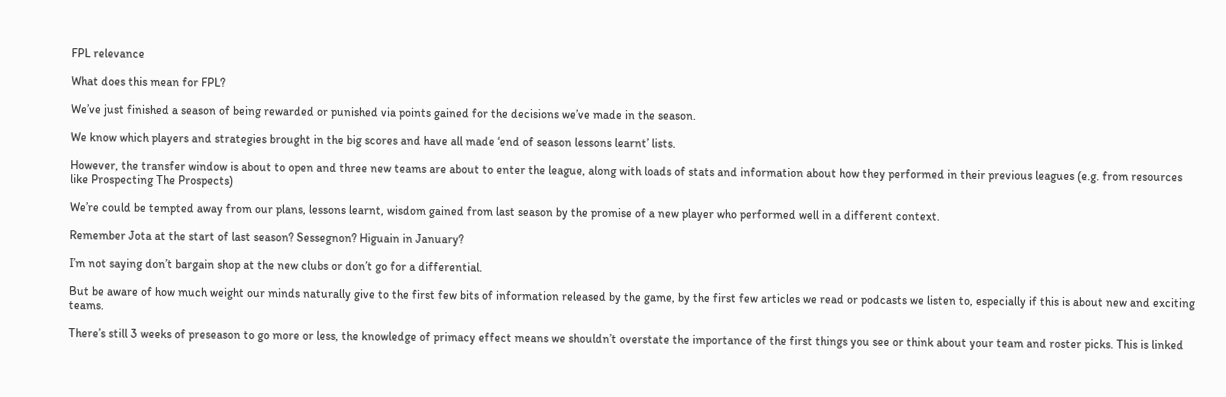FPL relevance

What does this mean for FPL?

We’ve just finished a season of being rewarded or punished via points gained for the decisions we’ve made in the season.

We know which players and strategies brought in the big scores and have all made ‘end of season lessons learnt’ lists.

However, the transfer window is about to open and three new teams are about to enter the league, along with loads of stats and information about how they performed in their previous leagues (e.g. from resources like Prospecting The Prospects)

We’re could be tempted away from our plans, lessons learnt, wisdom gained from last season by the promise of a new player who performed well in a different context.

Remember Jota at the start of last season? Sessegnon? Higuain in January?

I’m not saying don’t bargain shop at the new clubs or don’t go for a differential.

But be aware of how much weight our minds naturally give to the first few bits of information released by the game, by the first few articles we read or podcasts we listen to, especially if this is about new and exciting teams.

There’s still 3 weeks of preseason to go more or less, the knowledge of primacy effect means we shouldn’t overstate the importance of the first things you see or think about your team and roster picks. This is linked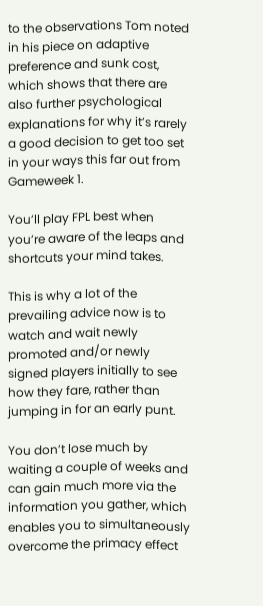to the observations Tom noted in his piece on adaptive preference and sunk cost, which shows that there are also further psychological explanations for why it’s rarely a good decision to get too set in your ways this far out from Gameweek 1.

You’ll play FPL best when you’re aware of the leaps and shortcuts your mind takes.

This is why a lot of the prevailing advice now is to watch and wait newly promoted and/or newly signed players initially to see how they fare, rather than jumping in for an early punt.

You don’t lose much by waiting a couple of weeks and can gain much more via the information you gather, which enables you to simultaneously overcome the primacy effect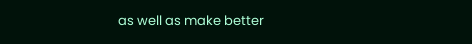as well as make better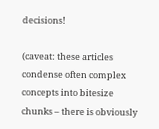decisions!

(caveat: these articles condense often complex concepts into bitesize chunks – there is obviously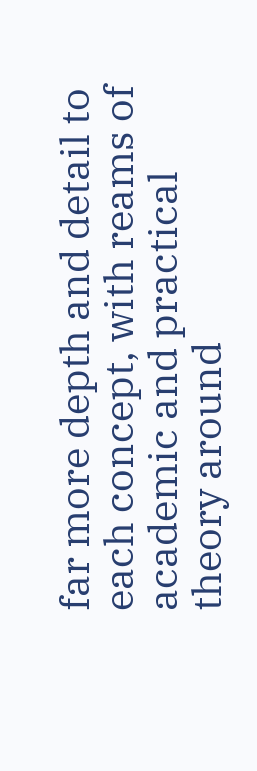far more depth and detail to each concept, with reams of academic and practical theory around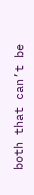both that can’t be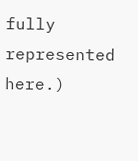fully represented here.)